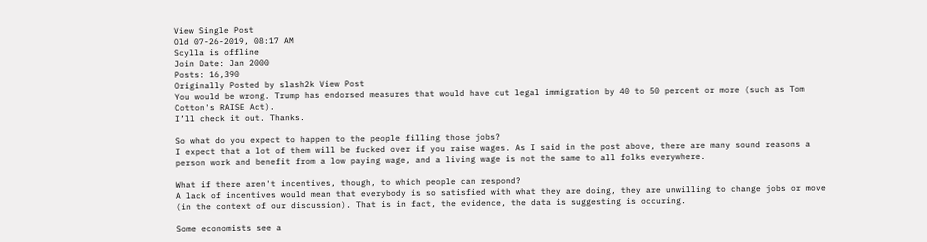View Single Post
Old 07-26-2019, 08:17 AM
Scylla is offline
Join Date: Jan 2000
Posts: 16,390
Originally Posted by slash2k View Post
You would be wrong. Trump has endorsed measures that would have cut legal immigration by 40 to 50 percent or more (such as Tom Cotton's RAISE Act).
I’ll check it out. Thanks.

So what do you expect to happen to the people filling those jobs?
I expect that a lot of them will be fucked over if you raise wages. As I said in the post above, there are many sound reasons a person work and benefit from a low paying wage, and a living wage is not the same to all folks everywhere.

What if there aren't incentives, though, to which people can respond?
A lack of incentives would mean that everybody is so satisfied with what they are doing, they are unwilling to change jobs or move (in the context of our discussion). That is in fact, the evidence, the data is suggesting is occuring.

Some economists see a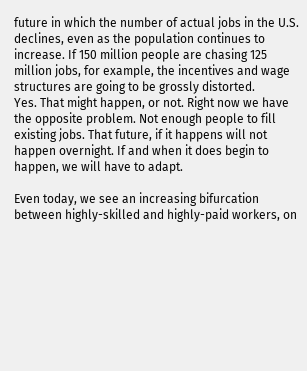future in which the number of actual jobs in the U.S. declines, even as the population continues to increase. If 150 million people are chasing 125 million jobs, for example, the incentives and wage structures are going to be grossly distorted.
Yes. That might happen, or not. Right now we have the opposite problem. Not enough people to fill existing jobs. That future, if it happens will not happen overnight. If and when it does begin to happen, we will have to adapt.

Even today, we see an increasing bifurcation between highly-skilled and highly-paid workers, on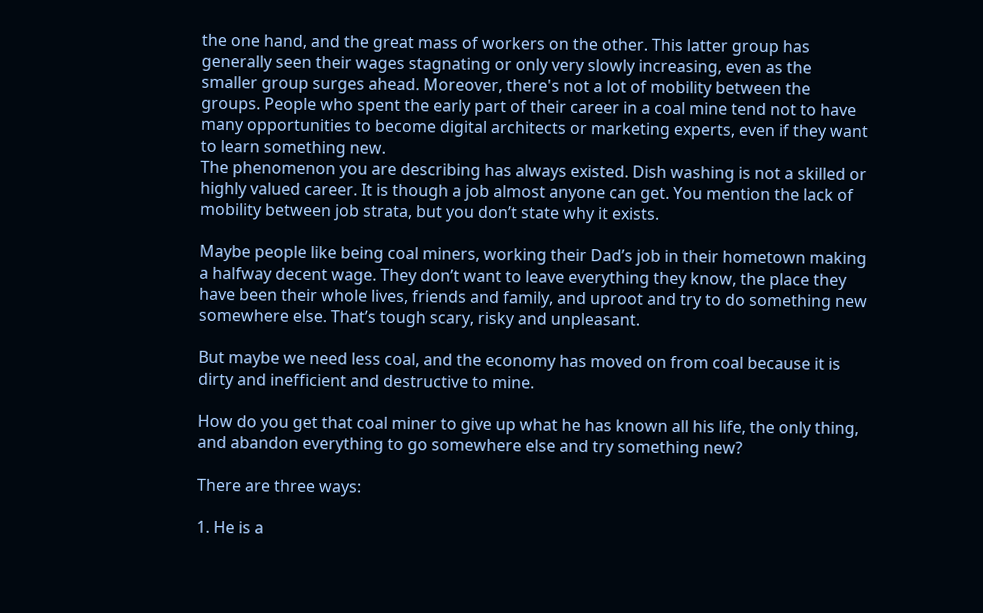the one hand, and the great mass of workers on the other. This latter group has generally seen their wages stagnating or only very slowly increasing, even as the smaller group surges ahead. Moreover, there's not a lot of mobility between the groups. People who spent the early part of their career in a coal mine tend not to have many opportunities to become digital architects or marketing experts, even if they want to learn something new.
The phenomenon you are describing has always existed. Dish washing is not a skilled or highly valued career. It is though a job almost anyone can get. You mention the lack of mobility between job strata, but you don’t state why it exists.

Maybe people like being coal miners, working their Dad’s job in their hometown making a halfway decent wage. They don’t want to leave everything they know, the place they have been their whole lives, friends and family, and uproot and try to do something new somewhere else. That’s tough scary, risky and unpleasant.

But maybe we need less coal, and the economy has moved on from coal because it is dirty and inefficient and destructive to mine.

How do you get that coal miner to give up what he has known all his life, the only thing, and abandon everything to go somewhere else and try something new?

There are three ways:

1. He is a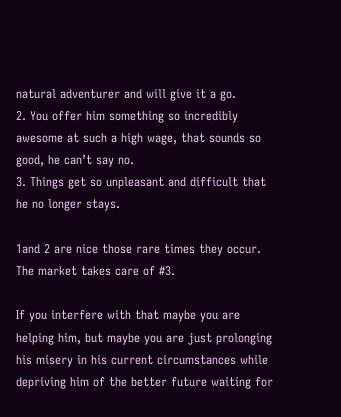natural adventurer and will give it a go.
2. You offer him something so incredibly awesome at such a high wage, that sounds so good, he can’t say no.
3. Things get so unpleasant and difficult that he no longer stays.

1and 2 are nice those rare times they occur. The market takes care of #3.

If you interfere with that maybe you are helping him, but maybe you are just prolonging his misery in his current circumstances while depriving him of the better future waiting for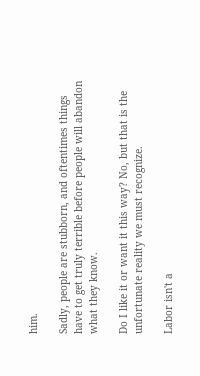him.

Sadly, people are stubborn, and oftentimes things have to get truly terrible before people will abandon what they know.

Do I like it or want it this way? No, but that is the unfortunate reality we must recognize.

Labor isn't a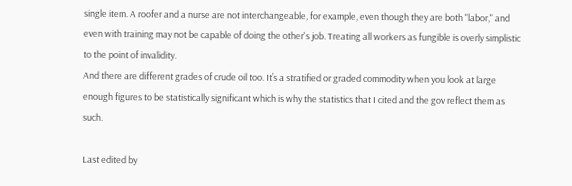single item. A roofer and a nurse are not interchangeable, for example, even though they are both "labor," and even with training may not be capable of doing the other's job. Treating all workers as fungible is overly simplistic to the point of invalidity.
And there are different grades of crude oil too. It’s a stratified or graded commodity when you look at large enough figures to be statistically significant which is why the statistics that I cited and the gov reflect them as such.

Last edited by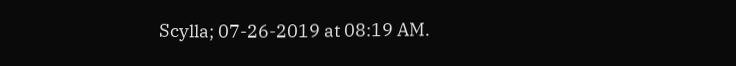Scylla; 07-26-2019 at 08:19 AM.